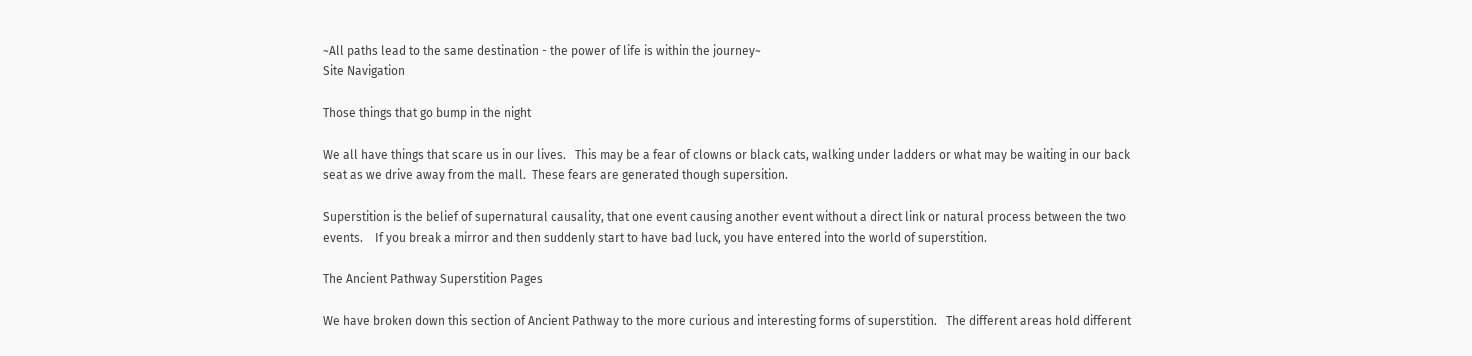~All paths lead to the same destination - the power of life is within the journey~
Site Navigation

Those things that go bump in the night

We all have things that scare us in our lives.   This may be a fear of clowns or black cats, walking under ladders or what may be waiting in our back seat as we drive away from the mall.  These fears are generated though supersition.

Superstition is the belief of supernatural causality, that one event causing another event without a direct link or natural process between the two events.    If you break a mirror and then suddenly start to have bad luck, you have entered into the world of superstition.

The Ancient Pathway Superstition Pages

We have broken down this section of Ancient Pathway to the more curious and interesting forms of superstition.   The different areas hold different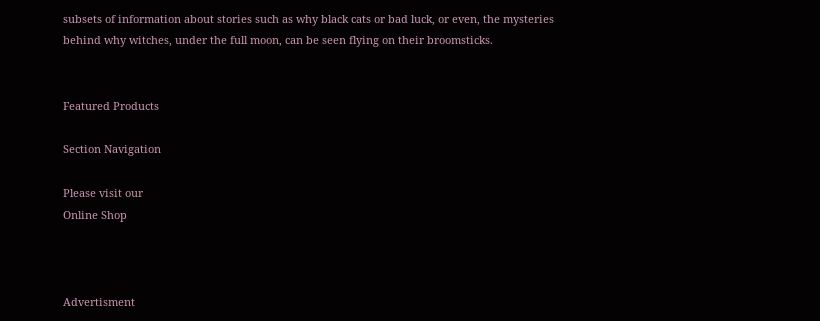subsets of information about stories such as why black cats or bad luck, or even, the mysteries behind why witches, under the full moon, can be seen flying on their broomsticks.


Featured Products

Section Navigation

Please visit our
Online Shop



Advertisment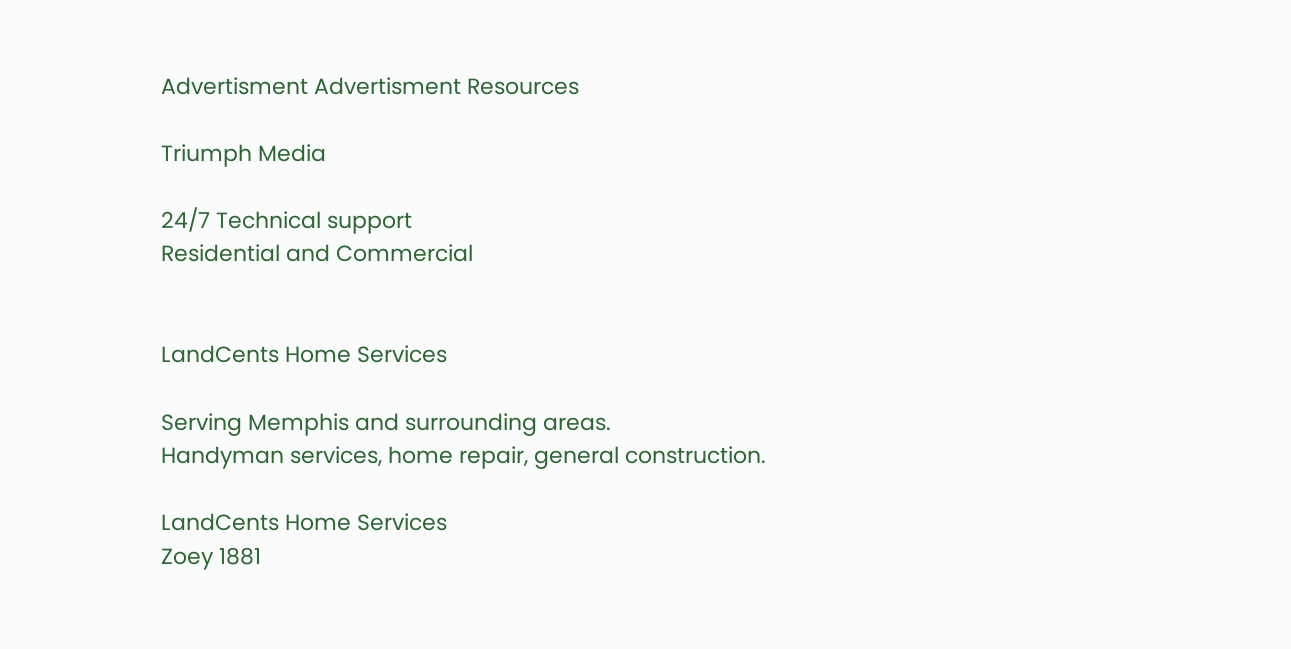Advertisment Advertisment Resources

Triumph Media

24/7 Technical support
Residential and Commercial


LandCents Home Services

Serving Memphis and surrounding areas.
Handyman services, home repair, general construction.

LandCents Home Services
Zoey 1881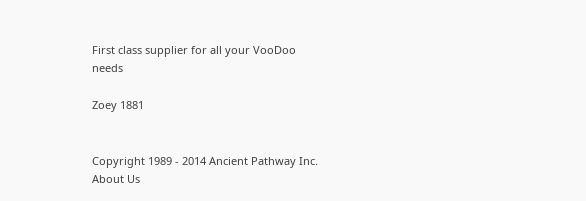First class supplier for all your VooDoo needs

Zoey 1881


Copyright 1989 - 2014 Ancient Pathway Inc.
About Us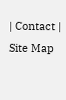| Contact | Site Map